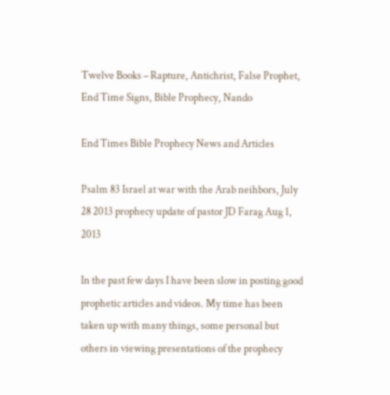Twelve Books – Rapture, Antichrist, False Prophet, End Time Signs, Bible Prophecy, Nando

End Times Bible Prophecy News and Articles

Psalm 83 Israel at war with the Arab neihbors, July 28 2013 prophecy update of pastor JD Farag Aug 1, 2013

In the past few days I have been slow in posting good prophetic articles and videos. My time has been taken up with many things, some personal but others in viewing presentations of the prophecy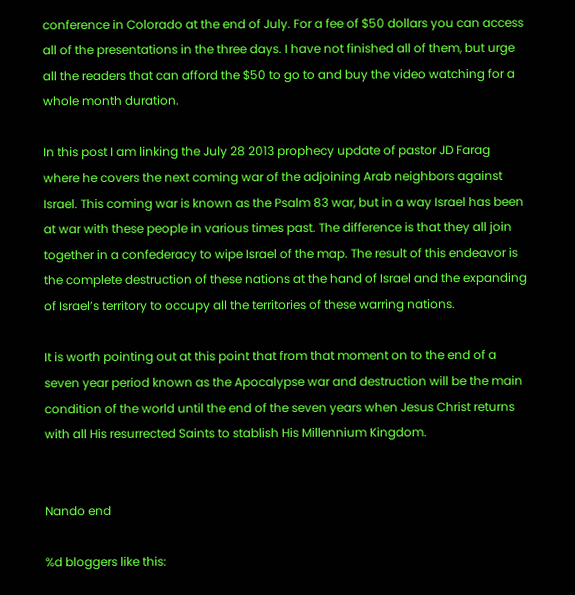conference in Colorado at the end of July. For a fee of $50 dollars you can access all of the presentations in the three days. I have not finished all of them, but urge all the readers that can afford the $50 to go to and buy the video watching for a whole month duration.

In this post I am linking the July 28 2013 prophecy update of pastor JD Farag where he covers the next coming war of the adjoining Arab neighbors against Israel. This coming war is known as the Psalm 83 war, but in a way Israel has been at war with these people in various times past. The difference is that they all join together in a confederacy to wipe Israel of the map. The result of this endeavor is the complete destruction of these nations at the hand of Israel and the expanding of Israel’s territory to occupy all the territories of these warring nations.

It is worth pointing out at this point that from that moment on to the end of a seven year period known as the Apocalypse war and destruction will be the main condition of the world until the end of the seven years when Jesus Christ returns with all His resurrected Saints to stablish His Millennium Kingdom.


Nando end

%d bloggers like this: